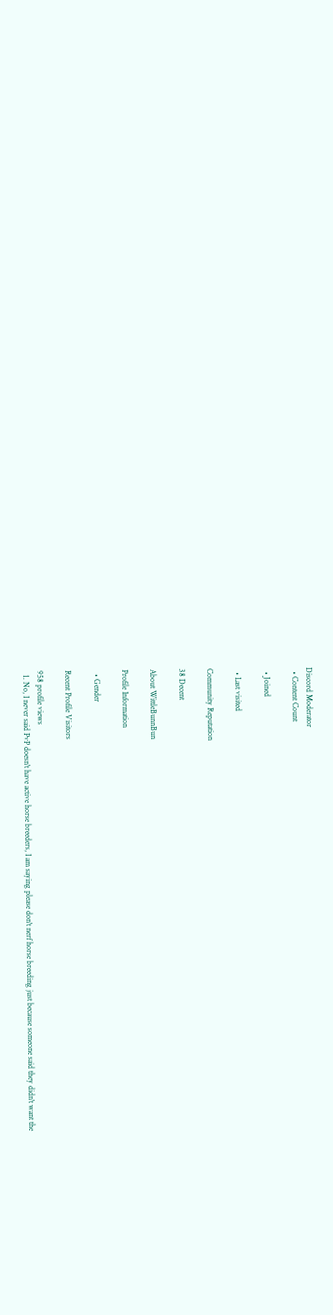Discord Moderator
  • Content Count

  • Joined

  • Last visited

Community Reputation

38 Decent

About WittleBunnBun

Profile Information

  • Gender

Recent Profile Visitors

958 profile views
  1. No, I never said PvP doesn't have active horse breeders, I am saying please don't nerf horse breeding just because someone said they didn't want the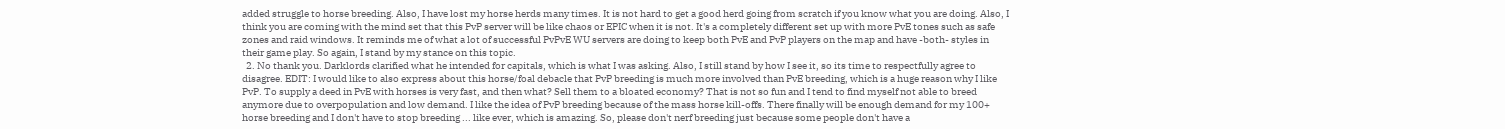added struggle to horse breeding. Also, I have lost my horse herds many times. It is not hard to get a good herd going from scratch if you know what you are doing. Also, I think you are coming with the mind set that this PvP server will be like chaos or EPIC when it is not. It's a completely different set up with more PvE tones such as safe zones and raid windows. It reminds me of what a lot of successful PvPvE WU servers are doing to keep both PvE and PvP players on the map and have -both- styles in their game play. So again, I stand by my stance on this topic.
  2. No thank you. Darklords clarified what he intended for capitals, which is what I was asking. Also, I still stand by how I see it, so its time to respectfully agree to disagree. EDIT: I would like to also express about this horse/foal debacle that PvP breeding is much more involved than PvE breeding, which is a huge reason why I like PvP. To supply a deed in PvE with horses is very fast, and then what? Sell them to a bloated economy? That is not so fun and I tend to find myself not able to breed anymore due to overpopulation and low demand. I like the idea of PvP breeding because of the mass horse kill-offs. There finally will be enough demand for my 100+ horse breeding and I don't have to stop breeding ... like ever, which is amazing. So, please don't nerf breeding just because some people don't have a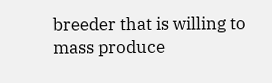breeder that is willing to mass produce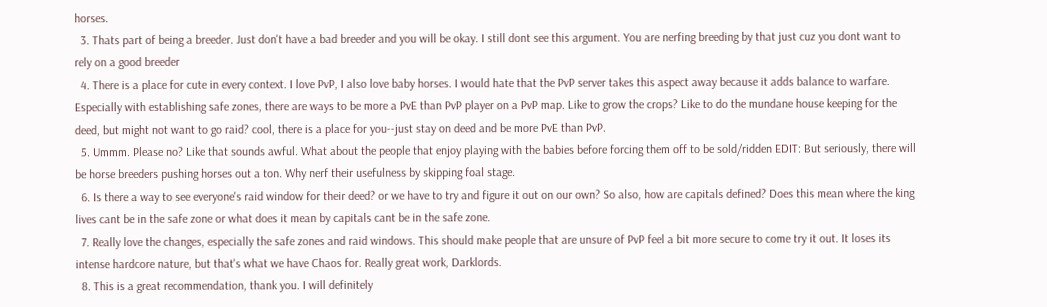horses.
  3. Thats part of being a breeder. Just don't have a bad breeder and you will be okay. I still dont see this argument. You are nerfing breeding by that just cuz you dont want to rely on a good breeder
  4. There is a place for cute in every context. I love PvP, I also love baby horses. I would hate that the PvP server takes this aspect away because it adds balance to warfare. Especially with establishing safe zones, there are ways to be more a PvE than PvP player on a PvP map. Like to grow the crops? Like to do the mundane house keeping for the deed, but might not want to go raid? cool, there is a place for you--just stay on deed and be more PvE than PvP.
  5. Ummm. Please no? Like that sounds awful. What about the people that enjoy playing with the babies before forcing them off to be sold/ridden EDIT: But seriously, there will be horse breeders pushing horses out a ton. Why nerf their usefulness by skipping foal stage.
  6. Is there a way to see everyone's raid window for their deed? or we have to try and figure it out on our own? So also, how are capitals defined? Does this mean where the king lives cant be in the safe zone or what does it mean by capitals cant be in the safe zone.
  7. Really love the changes, especially the safe zones and raid windows. This should make people that are unsure of PvP feel a bit more secure to come try it out. It loses its intense hardcore nature, but that's what we have Chaos for. Really great work, Darklords.
  8. This is a great recommendation, thank you. I will definitely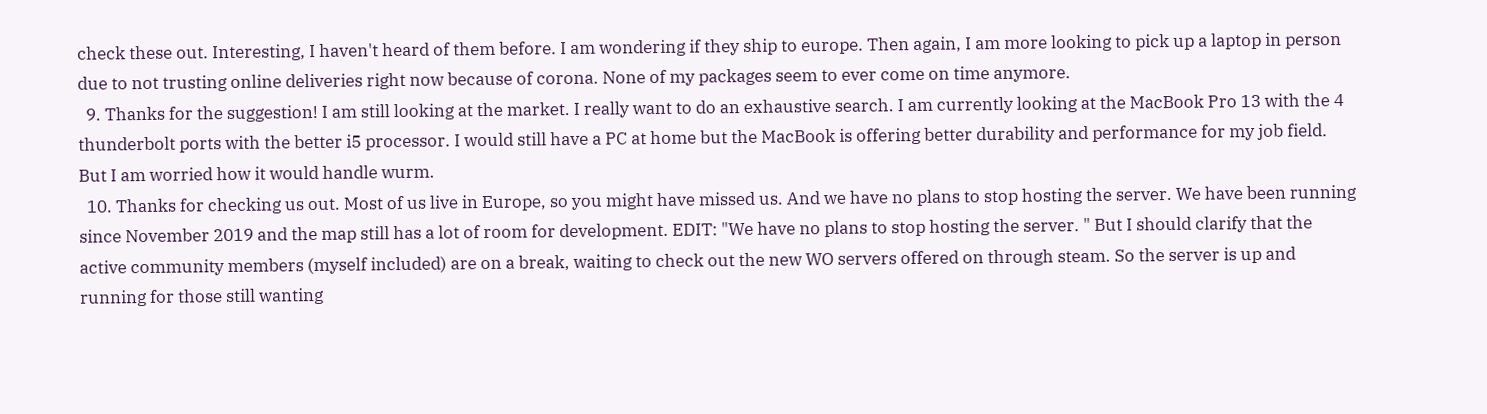check these out. Interesting, I haven't heard of them before. I am wondering if they ship to europe. Then again, I am more looking to pick up a laptop in person due to not trusting online deliveries right now because of corona. None of my packages seem to ever come on time anymore.
  9. Thanks for the suggestion! I am still looking at the market. I really want to do an exhaustive search. I am currently looking at the MacBook Pro 13 with the 4 thunderbolt ports with the better i5 processor. I would still have a PC at home but the MacBook is offering better durability and performance for my job field. But I am worried how it would handle wurm.
  10. Thanks for checking us out. Most of us live in Europe, so you might have missed us. And we have no plans to stop hosting the server. We have been running since November 2019 and the map still has a lot of room for development. EDIT: "We have no plans to stop hosting the server. " But I should clarify that the active community members (myself included) are on a break, waiting to check out the new WO servers offered on through steam. So the server is up and running for those still wanting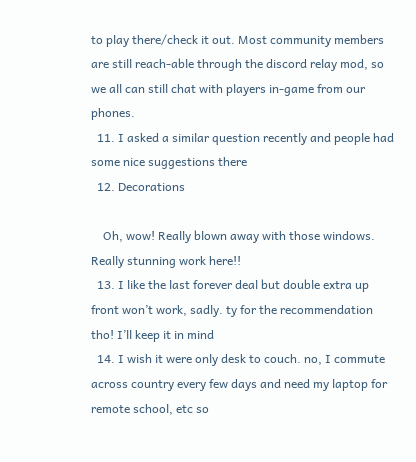to play there/check it out. Most community members are still reach-able through the discord relay mod, so we all can still chat with players in-game from our phones.
  11. I asked a similar question recently and people had some nice suggestions there
  12. Decorations

    Oh, wow! Really blown away with those windows. Really stunning work here!!
  13. I like the last forever deal but double extra up front won’t work, sadly. ty for the recommendation tho! I’ll keep it in mind
  14. I wish it were only desk to couch. no, I commute across country every few days and need my laptop for remote school, etc so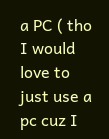a PC ( tho I would love to just use a pc cuz I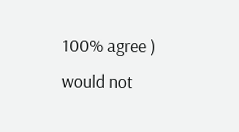100% agree ) would not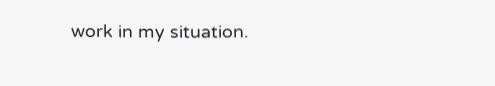work in my situation.